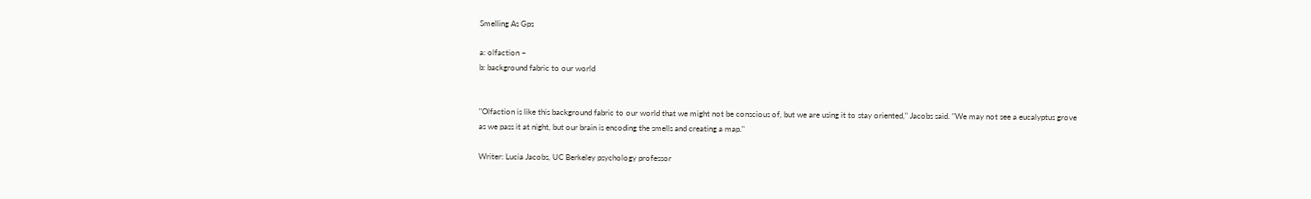Smelling As Gps

a: olfaction ~
b: background fabric to our world


"Olfaction is like this background fabric to our world that we might not be conscious of, but we are using it to stay oriented," Jacobs said. "We may not see a eucalyptus grove as we pass it at night, but our brain is encoding the smells and creating a map."

Writer: Lucia Jacobs, UC Berkeley psychology professor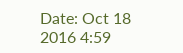Date: Oct 18 2016 4:59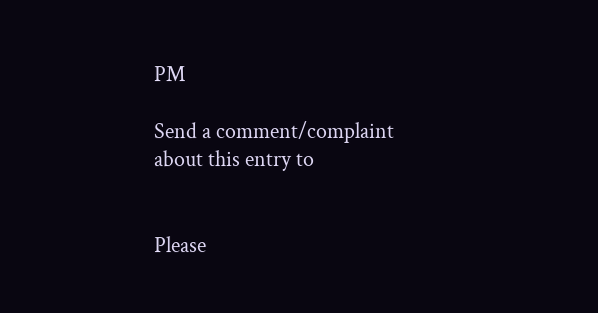PM

Send a comment/complaint about this entry to


Please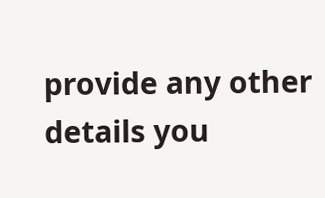provide any other details you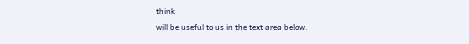think
will be useful to us in the text area below.